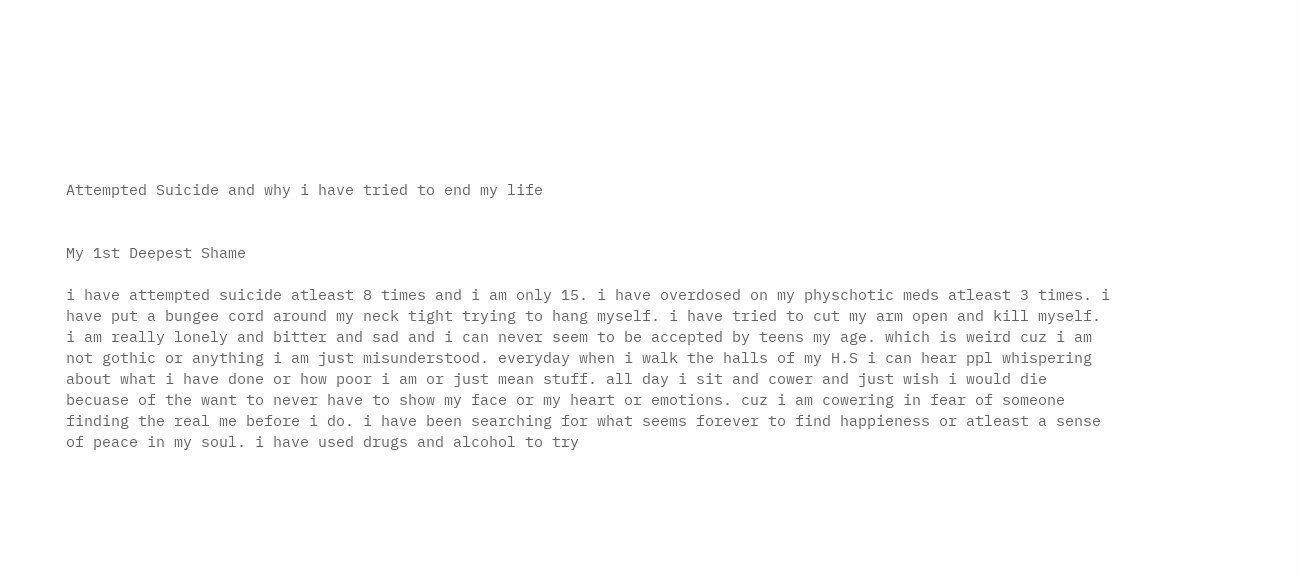Attempted Suicide and why i have tried to end my life


My 1st Deepest Shame

i have attempted suicide atleast 8 times and i am only 15. i have overdosed on my physchotic meds atleast 3 times. i have put a bungee cord around my neck tight trying to hang myself. i have tried to cut my arm open and kill myself. i am really lonely and bitter and sad and i can never seem to be accepted by teens my age. which is weird cuz i am not gothic or anything i am just misunderstood. everyday when i walk the halls of my H.S i can hear ppl whispering about what i have done or how poor i am or just mean stuff. all day i sit and cower and just wish i would die becuase of the want to never have to show my face or my heart or emotions. cuz i am cowering in fear of someone finding the real me before i do. i have been searching for what seems forever to find happieness or atleast a sense of peace in my soul. i have used drugs and alcohol to try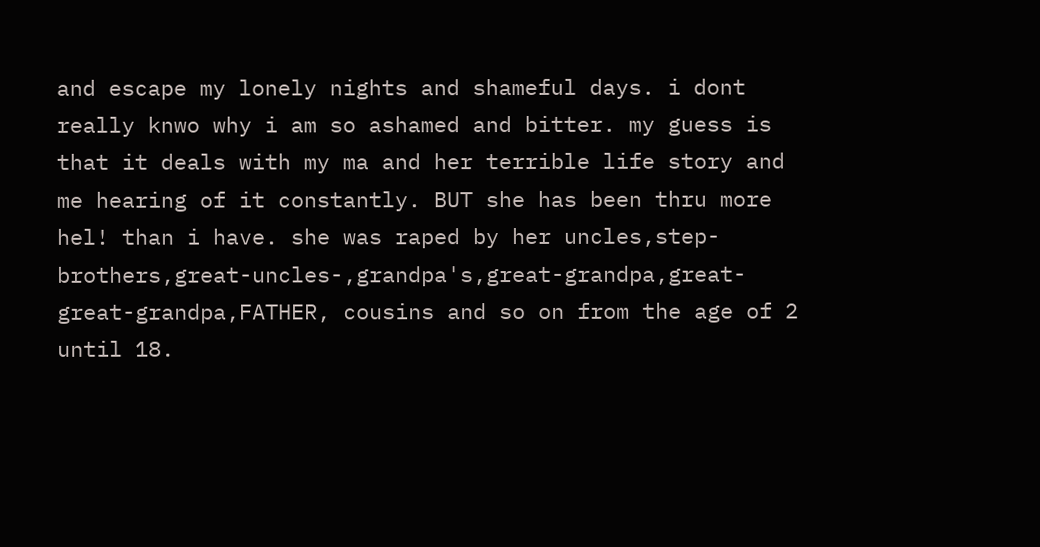and escape my lonely nights and shameful days. i dont really knwo why i am so ashamed and bitter. my guess is that it deals with my ma and her terrible life story and me hearing of it constantly. BUT she has been thru more hel! than i have. she was raped by her uncles,step-brothers,great-uncles-,grandpa's,great-grandpa,great-great-grandpa,FATHER, cousins and so on from the age of 2 until 18.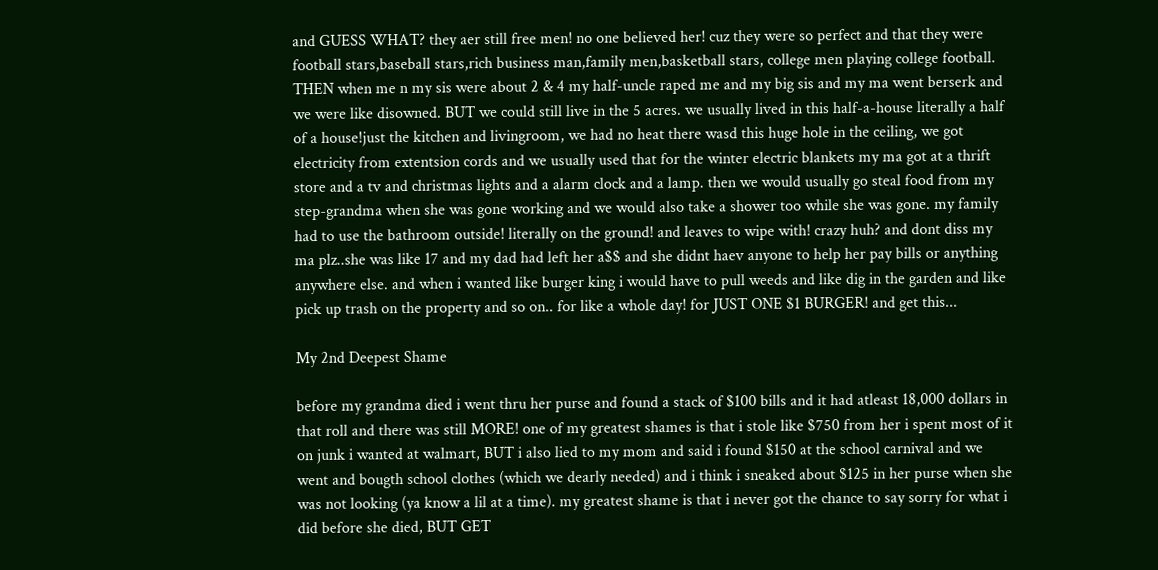and GUESS WHAT? they aer still free men! no one believed her! cuz they were so perfect and that they were football stars,baseball stars,rich business man,family men,basketball stars, college men playing college football. THEN when me n my sis were about 2 & 4 my half-uncle raped me and my big sis and my ma went berserk and we were like disowned. BUT we could still live in the 5 acres. we usually lived in this half-a-house literally a half of a house!just the kitchen and livingroom, we had no heat there wasd this huge hole in the ceiling, we got electricity from extentsion cords and we usually used that for the winter electric blankets my ma got at a thrift store and a tv and christmas lights and a alarm clock and a lamp. then we would usually go steal food from my step-grandma when she was gone working and we would also take a shower too while she was gone. my family had to use the bathroom outside! literally on the ground! and leaves to wipe with! crazy huh? and dont diss my ma plz..she was like 17 and my dad had left her a$$ and she didnt haev anyone to help her pay bills or anything anywhere else. and when i wanted like burger king i would have to pull weeds and like dig in the garden and like pick up trash on the property and so on.. for like a whole day! for JUST ONE $1 BURGER! and get this...

My 2nd Deepest Shame

before my grandma died i went thru her purse and found a stack of $100 bills and it had atleast 18,000 dollars in that roll and there was still MORE! one of my greatest shames is that i stole like $750 from her i spent most of it on junk i wanted at walmart, BUT i also lied to my mom and said i found $150 at the school carnival and we went and bougth school clothes (which we dearly needed) and i think i sneaked about $125 in her purse when she was not looking (ya know a lil at a time). my greatest shame is that i never got the chance to say sorry for what i did before she died, BUT GET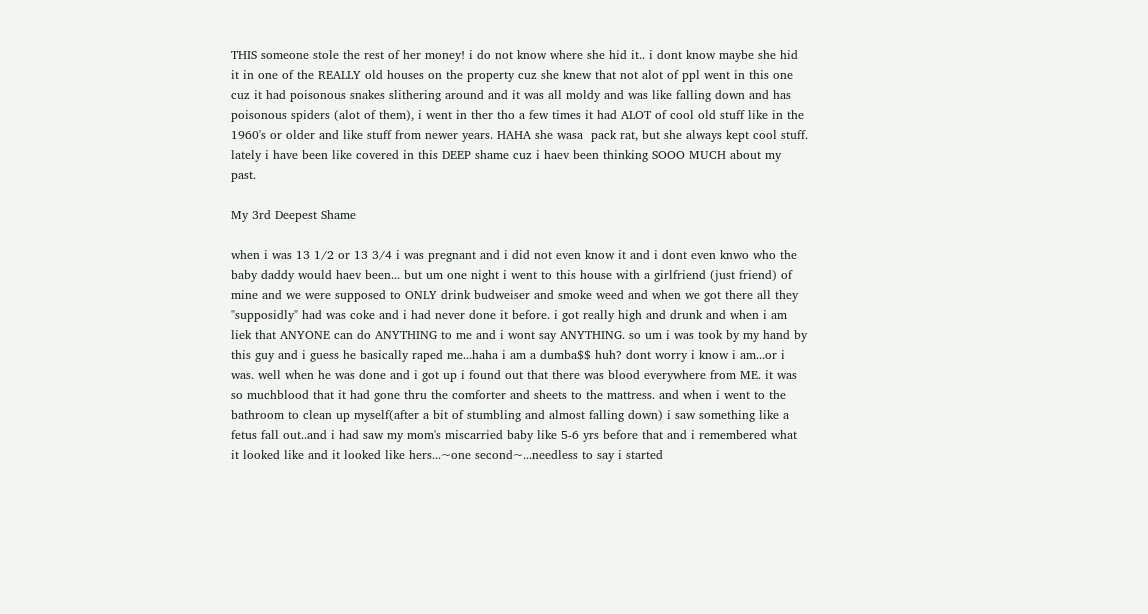THIS someone stole the rest of her money! i do not know where she hid it.. i dont know maybe she hid it in one of the REALLY old houses on the property cuz she knew that not alot of ppl went in this one cuz it had poisonous snakes slithering around and it was all moldy and was like falling down and has poisonous spiders (alot of them), i went in ther tho a few times it had ALOT of cool old stuff like in the 1960's or older and like stuff from newer years. HAHA she wasa  pack rat, but she always kept cool stuff. lately i have been like covered in this DEEP shame cuz i haev been thinking SOOO MUCH about my past.

My 3rd Deepest Shame

when i was 13 1/2 or 13 3/4 i was pregnant and i did not even know it and i dont even knwo who the baby daddy would haev been... but um one night i went to this house with a girlfriend (just friend) of mine and we were supposed to ONLY drink budweiser and smoke weed and when we got there all they "supposidly" had was coke and i had never done it before. i got really high and drunk and when i am liek that ANYONE can do ANYTHING to me and i wont say ANYTHING. so um i was took by my hand by this guy and i guess he basically raped me...haha i am a dumba$$ huh? dont worry i know i am...or i was. well when he was done and i got up i found out that there was blood everywhere from ME. it was so muchblood that it had gone thru the comforter and sheets to the mattress. and when i went to the bathroom to clean up myself(after a bit of stumbling and almost falling down) i saw something like a fetus fall out..and i had saw my mom's miscarried baby like 5-6 yrs before that and i remembered what it looked like and it looked like hers...~one second~...needless to say i started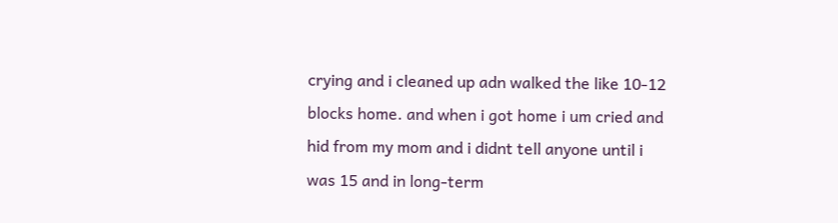crying and i cleaned up adn walked the like 10-12 blocks home. and when i got home i um cried and hid from my mom and i didnt tell anyone until i was 15 and in long-term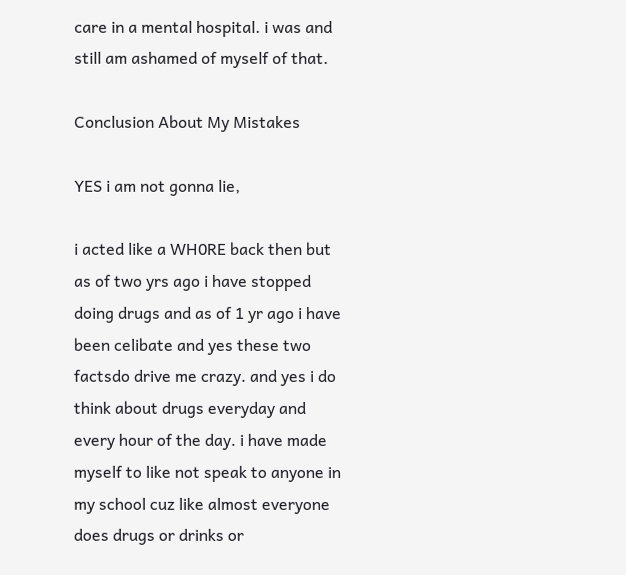care in a mental hospital. i was and still am ashamed of myself of that.

Conclusion About My Mistakes

YES i am not gonna lie,

i acted like a WH0RE back then but as of two yrs ago i have stopped doing drugs and as of 1 yr ago i have been celibate and yes these two factsdo drive me crazy. and yes i do think about drugs everyday and every hour of the day. i have made myself to like not speak to anyone in my school cuz like almost everyone does drugs or drinks or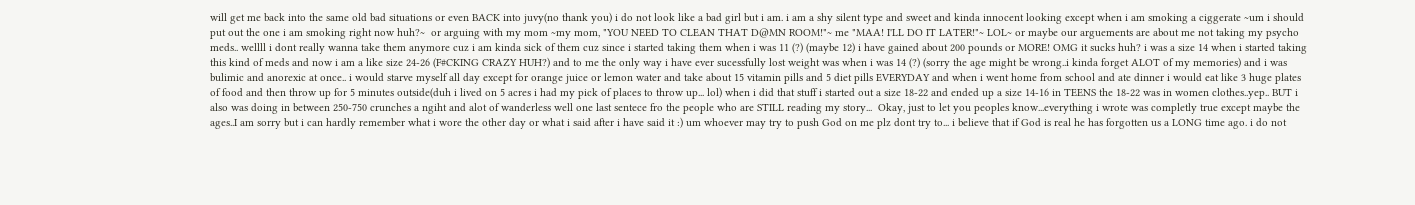will get me back into the same old bad situations or even BACK into juvy(no thank you) i do not look like a bad girl but i am. i am a shy silent type and sweet and kinda innocent looking except when i am smoking a ciggerate ~um i should put out the one i am smoking right now huh?~  or arguing with my mom ~my mom, "YOU NEED TO CLEAN THAT D@MN ROOM!"~ me "MAA! I'LL DO IT LATER!"~ LOL~ or maybe our arguements are about me not taking my psycho meds.. wellll i dont really wanna take them anymore cuz i am kinda sick of them cuz since i started taking them when i was 11 (?) (maybe 12) i have gained about 200 pounds or MORE! OMG it sucks huh? i was a size 14 when i started taking this kind of meds and now i am a like size 24-26 (F#CKING CRAZY HUH?) and to me the only way i have ever sucessfully lost weight was when i was 14 (?) (sorry the age might be wrong..i kinda forget ALOT of my memories) and i was bulimic and anorexic at once.. i would starve myself all day except for orange juice or lemon water and take about 15 vitamin pills and 5 diet pills EVERYDAY and when i went home from school and ate dinner i would eat like 3 huge plates of food and then throw up for 5 minutes outside(duh i lived on 5 acres i had my pick of places to throw up... lol) when i did that stuff i started out a size 18-22 and ended up a size 14-16 in TEENS the 18-22 was in women clothes..yep.. BUT i also was doing in between 250-750 crunches a ngiht and alot of wanderless well one last sentece fro the people who are STILL reading my story...  Okay, just to let you peoples know...everything i wrote was completly true except maybe the ages..I am sorry but i can hardly remember what i wore the other day or what i said after i have said it :) um whoever may try to push God on me plz dont try to... i believe that if God is real he has forgotten us a LONG time ago. i do not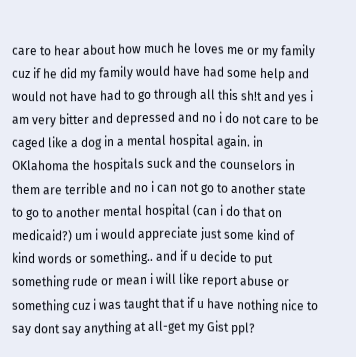care to hear about how much he loves me or my family cuz if he did my family would have had some help and would not have had to go through all this sh!t and yes i am very bitter and depressed and no i do not care to be caged like a dog in a mental hospital again. in OKlahoma the hospitals suck and the counselors in them are terrible and no i can not go to another state  to go to another mental hospital (can i do that on medicaid?) um i would appreciate just some kind of kind words or something.. and if u decide to put something rude or mean i will like report abuse or something cuz i was taught that if u have nothing nice to say dont say anything at all-get my Gist ppl?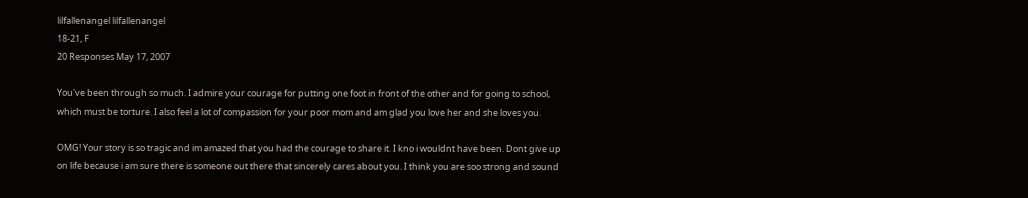lilfallenangel lilfallenangel
18-21, F
20 Responses May 17, 2007

You've been through so much. I admire your courage for putting one foot in front of the other and for going to school, which must be torture. I also feel a lot of compassion for your poor mom and am glad you love her and she loves you.

OMG! Your story is so tragic and im amazed that you had the courage to share it. I kno i wouldnt have been. Dont give up on life because i am sure there is someone out there that sincerely cares about you. I think you are soo strong and sound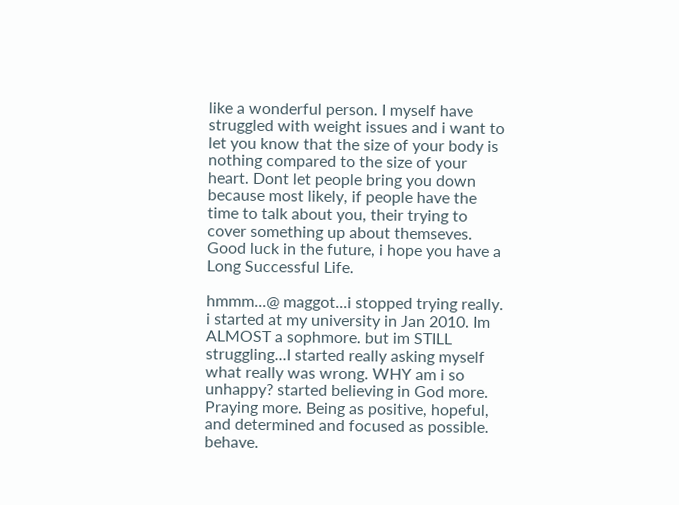like a wonderful person. I myself have struggled with weight issues and i want to let you know that the size of your body is nothing compared to the size of your heart. Dont let people bring you down because most likely, if people have the time to talk about you, their trying to cover something up about themseves. Good luck in the future, i hope you have a Long Successful Life.

hmmm...@ maggot...i stopped trying really. i started at my university in Jan 2010. Im ALMOST a sophmore. but im STILL struggling...I started really asking myself what really was wrong. WHY am i so unhappy? started believing in God more. Praying more. Being as positive, hopeful, and determined and focused as possible. behave.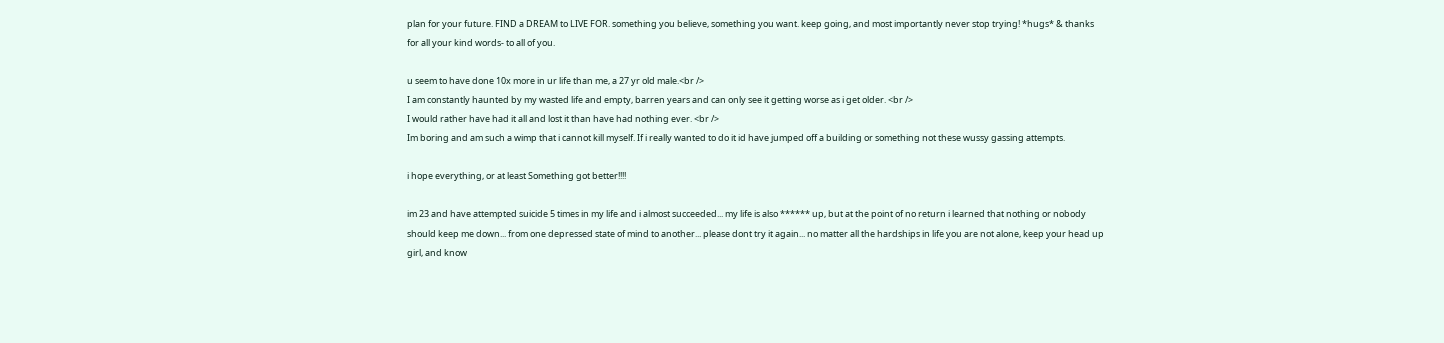plan for your future. FIND a DREAM to LIVE FOR. something you believe, something you want. keep going, and most importantly never stop trying! *hugs* & thanks for all your kind words- to all of you.

u seem to have done 10x more in ur life than me, a 27 yr old male.<br />
I am constantly haunted by my wasted life and empty, barren years and can only see it getting worse as i get older. <br />
I would rather have had it all and lost it than have had nothing ever. <br />
Im boring and am such a wimp that i cannot kill myself. If i really wanted to do it id have jumped off a building or something not these wussy gassing attempts.

i hope everything, or at least Something got better!!!!

im 23 and have attempted suicide 5 times in my life and i almost succeeded... my life is also ****** up, but at the point of no return i learned that nothing or nobody should keep me down... from one depressed state of mind to another... please dont try it again... no matter all the hardships in life you are not alone, keep your head up girl, and know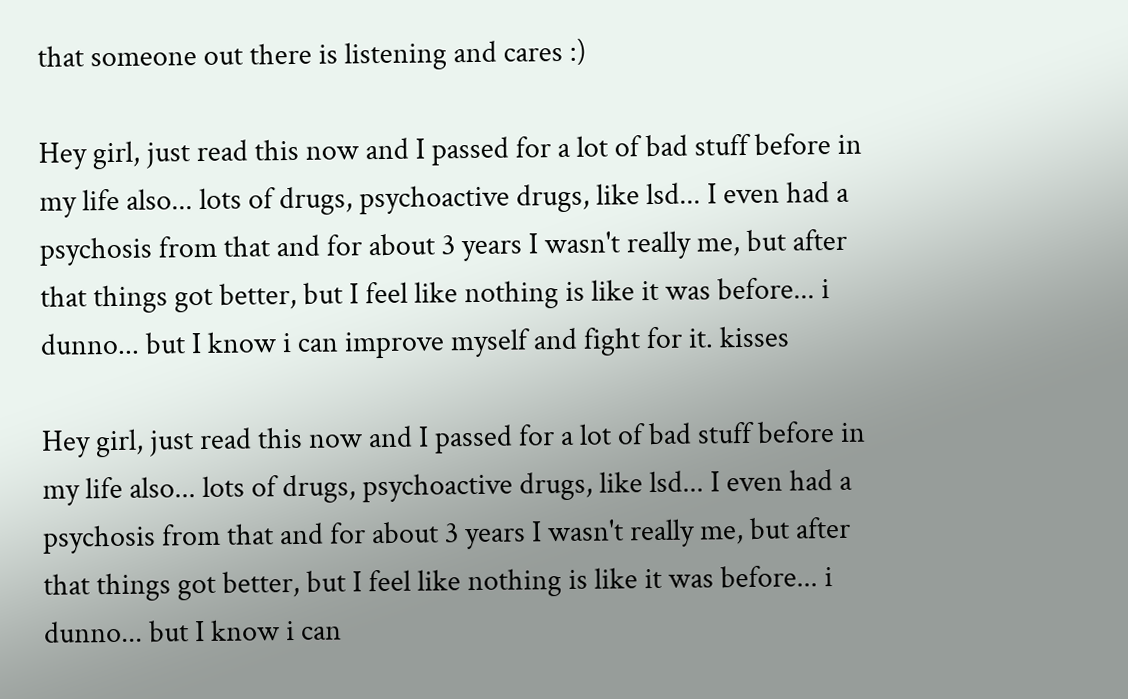that someone out there is listening and cares :)

Hey girl, just read this now and I passed for a lot of bad stuff before in my life also... lots of drugs, psychoactive drugs, like lsd... I even had a psychosis from that and for about 3 years I wasn't really me, but after that things got better, but I feel like nothing is like it was before... i dunno... but I know i can improve myself and fight for it. kisses

Hey girl, just read this now and I passed for a lot of bad stuff before in my life also... lots of drugs, psychoactive drugs, like lsd... I even had a psychosis from that and for about 3 years I wasn't really me, but after that things got better, but I feel like nothing is like it was before... i dunno... but I know i can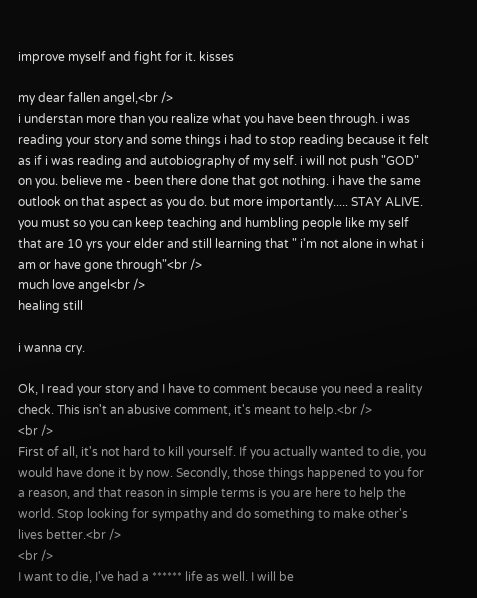improve myself and fight for it. kisses

my dear fallen angel,<br />
i understan more than you realize what you have been through. i was reading your story and some things i had to stop reading because it felt as if i was reading and autobiography of my self. i will not push "GOD" on you. believe me - been there done that got nothing. i have the same outlook on that aspect as you do. but more importantly..... STAY ALIVE. you must so you can keep teaching and humbling people like my self that are 10 yrs your elder and still learning that " i'm not alone in what i am or have gone through"<br />
much love angel<br />
healing still

i wanna cry.

Ok, I read your story and I have to comment because you need a reality check. This isn't an abusive comment, it's meant to help.<br />
<br />
First of all, it's not hard to kill yourself. If you actually wanted to die, you would have done it by now. Secondly, those things happened to you for a reason, and that reason in simple terms is you are here to help the world. Stop looking for sympathy and do something to make other's lives better.<br />
<br />
I want to die, I've had a ****** life as well. I will be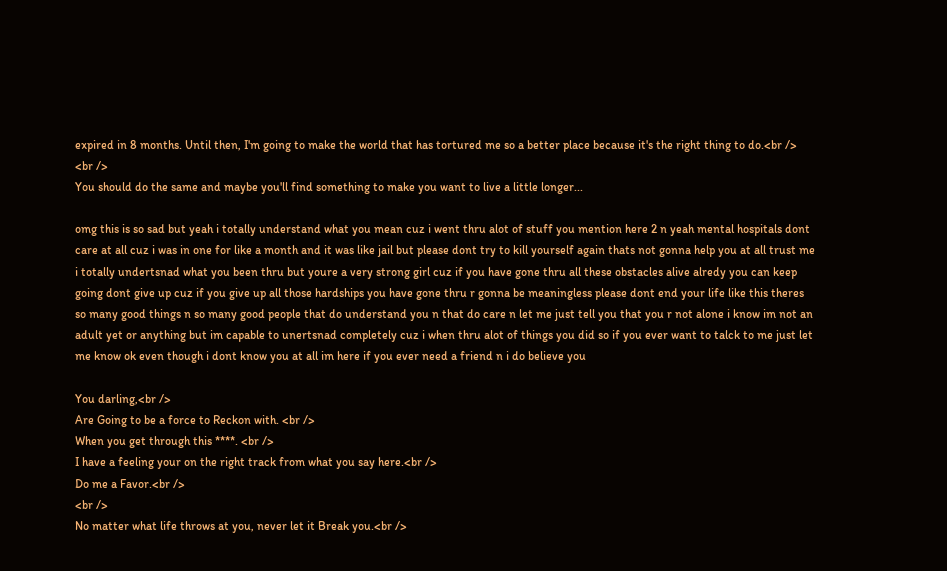expired in 8 months. Until then, I'm going to make the world that has tortured me so a better place because it's the right thing to do.<br />
<br />
You should do the same and maybe you'll find something to make you want to live a little longer...

omg this is so sad but yeah i totally understand what you mean cuz i went thru alot of stuff you mention here 2 n yeah mental hospitals dont care at all cuz i was in one for like a month and it was like jail but please dont try to kill yourself again thats not gonna help you at all trust me i totally undertsnad what you been thru but youre a very strong girl cuz if you have gone thru all these obstacles alive alredy you can keep going dont give up cuz if you give up all those hardships you have gone thru r gonna be meaningless please dont end your life like this theres so many good things n so many good people that do understand you n that do care n let me just tell you that you r not alone i know im not an adult yet or anything but im capable to unertsnad completely cuz i when thru alot of things you did so if you ever want to talck to me just let me know ok even though i dont know you at all im here if you ever need a friend n i do believe you

You darling,<br />
Are Going to be a force to Reckon with. <br />
When you get through this ****. <br />
I have a feeling your on the right track from what you say here.<br />
Do me a Favor.<br />
<br />
No matter what life throws at you, never let it Break you.<br />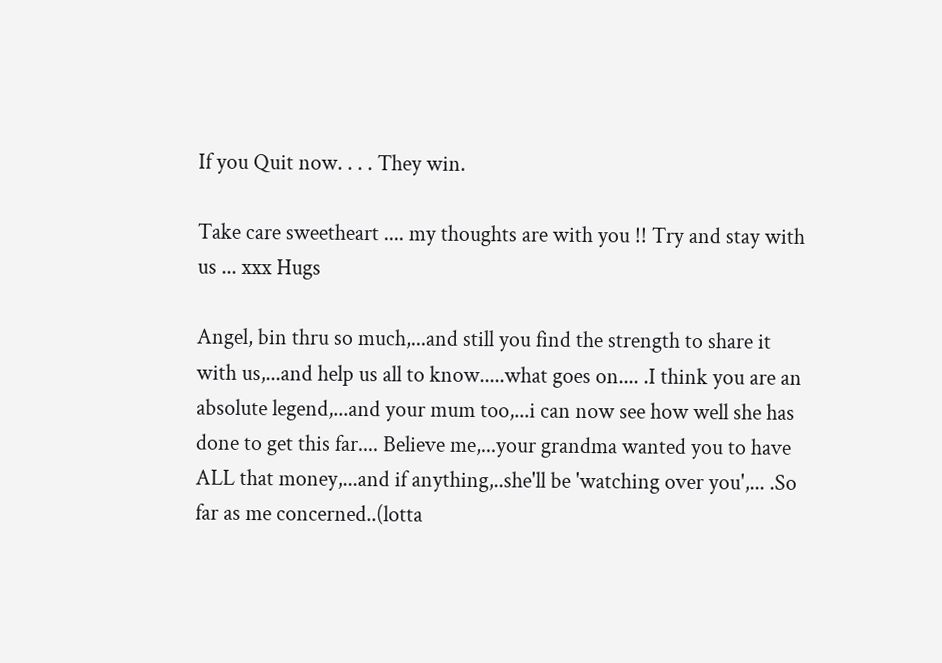If you Quit now. . . . They win.

Take care sweetheart .... my thoughts are with you !! Try and stay with us ... xxx Hugs

Angel, bin thru so much,...and still you find the strength to share it with us,...and help us all to know.....what goes on.... .I think you are an absolute legend,...and your mum too,...i can now see how well she has done to get this far.... Believe me,...your grandma wanted you to have ALL that money,...and if anything,..she'll be 'watching over you',... .So far as me concerned..(lotta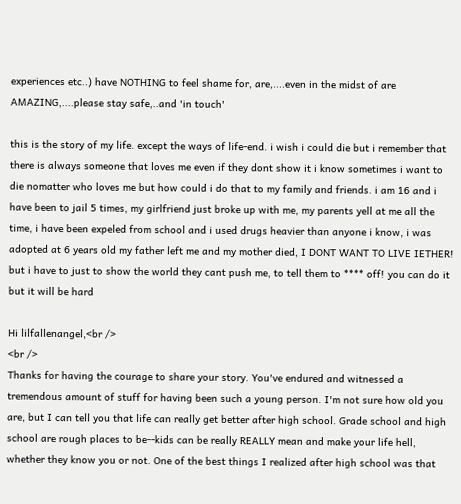experiences etc..) have NOTHING to feel shame for, are,....even in the midst of are AMAZING,....please stay safe,..and 'in touch'

this is the story of my life. except the ways of life-end. i wish i could die but i remember that there is always someone that loves me even if they dont show it i know sometimes i want to die nomatter who loves me but how could i do that to my family and friends. i am 16 and i have been to jail 5 times, my girlfriend just broke up with me, my parents yell at me all the time, i have been expeled from school and i used drugs heavier than anyone i know, i was adopted at 6 years old my father left me and my mother died, I DONT WANT TO LIVE IETHER! but i have to just to show the world they cant push me, to tell them to **** off! you can do it but it will be hard

Hi lilfallenangel,<br />
<br />
Thanks for having the courage to share your story. You've endured and witnessed a tremendous amount of stuff for having been such a young person. I'm not sure how old you are, but I can tell you that life can really get better after high school. Grade school and high school are rough places to be--kids can be really REALLY mean and make your life hell, whether they know you or not. One of the best things I realized after high school was that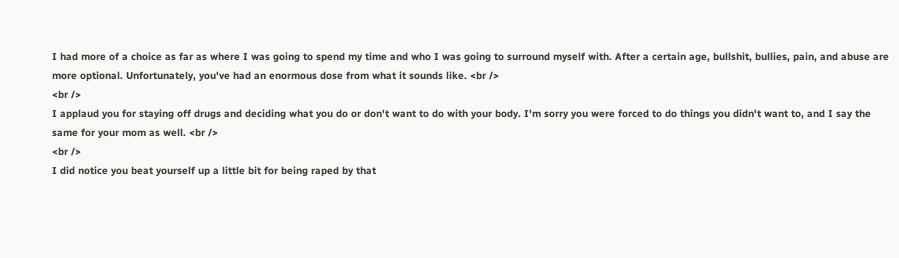I had more of a choice as far as where I was going to spend my time and who I was going to surround myself with. After a certain age, bullshit, bullies, pain, and abuse are more optional. Unfortunately, you've had an enormous dose from what it sounds like. <br />
<br />
I applaud you for staying off drugs and deciding what you do or don't want to do with your body. I'm sorry you were forced to do things you didn't want to, and I say the same for your mom as well. <br />
<br />
I did notice you beat yourself up a little bit for being raped by that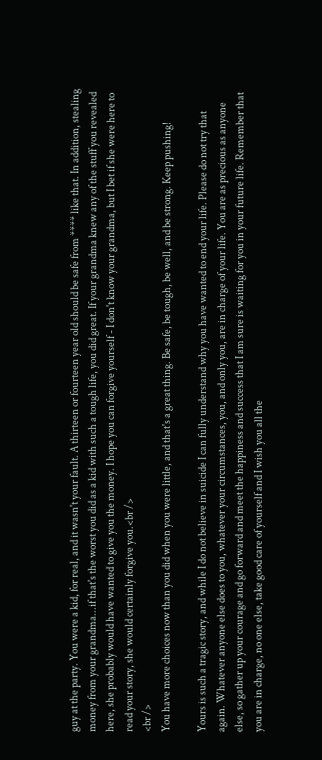guy at the party. You were a kid, for real, and it wasn't your fault. A thirteen or fourteen year old should be safe from **** like that. In addition, stealing money from your grandma...if that's the worst you did as a kid with such a tough life, you did great. If your grandma knew any of the stuff you revealed here, she probably would have wanted to give you the money. I hope you can forgive yourself - I don't know your grandma, but I bet if she were here to read your story, she would certainly forgive you.<br />
<br />
You have more choices now than you did when you were little, and that's a great thing. Be safe, be tough, be well, and be strong. Keep pushing!

Yours is such a tragic story, and while I do not believe in suicide I can fully understand why you have wanted to end your life. Please do not try that again. Whatever anyone else does to you, whatever your circumstances, you, and only you, are in charge of your life. You are as precious as anyone else, so gather up your courage and go forward and meet the happiness and success that I am sure is waiting for you in your future life. Remember that you are in charge, no one else, take good care of yourself and I wish you all the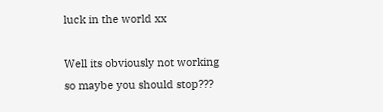luck in the world xx

Well its obviously not working so maybe you should stop???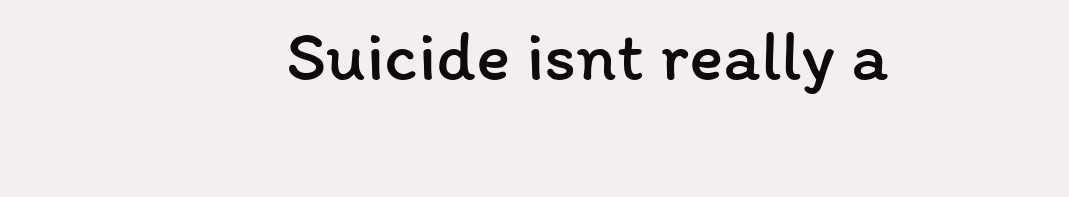Suicide isnt really a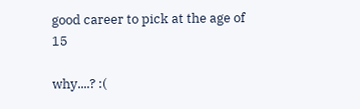good career to pick at the age of 15

why....? :(